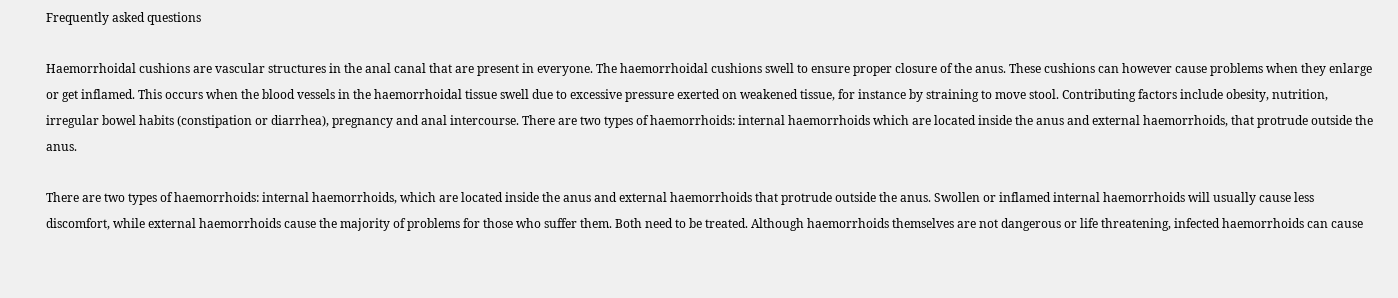Frequently asked questions

Haemorrhoidal cushions are vascular structures in the anal canal that are present in everyone. The haemorrhoidal cushions swell to ensure proper closure of the anus. These cushions can however cause problems when they enlarge or get inflamed. This occurs when the blood vessels in the haemorrhoidal tissue swell due to excessive pressure exerted on weakened tissue, for instance by straining to move stool. Contributing factors include obesity, nutrition, irregular bowel habits (constipation or diarrhea), pregnancy and anal intercourse. There are two types of haemorrhoids: internal haemorrhoids which are located inside the anus and external haemorrhoids, that protrude outside the anus.

There are two types of haemorrhoids: internal haemorrhoids, which are located inside the anus and external haemorrhoids that protrude outside the anus. Swollen or inflamed internal haemorrhoids will usually cause less discomfort, while external haemorrhoids cause the majority of problems for those who suffer them. Both need to be treated. Although haemorrhoids themselves are not dangerous or life threatening, infected haemorrhoids can cause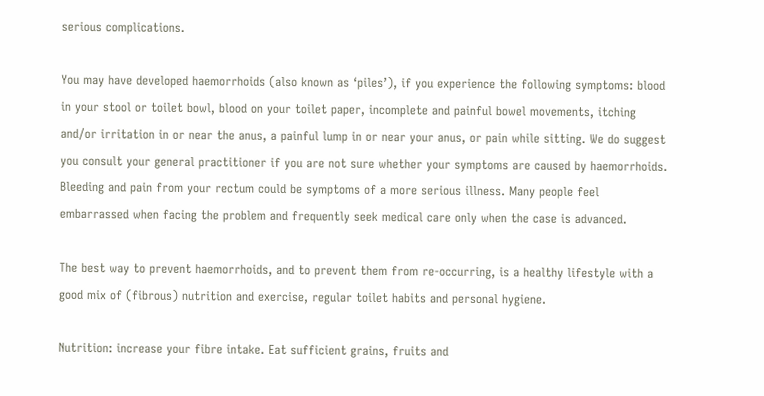serious complications.

You may have developed haemorrhoids (also known as ‘piles’), if you experience the following symptoms: blood in your stool or toilet bowl, blood on your toilet paper, incomplete and painful bowel movements, itching and/or irritation in or near the anus, a painful lump in or near your anus, or pain while sitting. We do suggest you consult your general practitioner if you are not sure whether your symptoms are caused by haemorrhoids. Bleeding and pain from your rectum could be symptoms of a more serious illness. Many people feel embarrassed when facing the problem and frequently seek medical care only when the case is advanced.

The best way to prevent haemorrhoids, and to prevent them from re-occurring, is a healthy lifestyle with a good mix of (fibrous) nutrition and exercise, regular toilet habits and personal hygiene.

Nutrition: increase your fibre intake. Eat sufficient grains, fruits and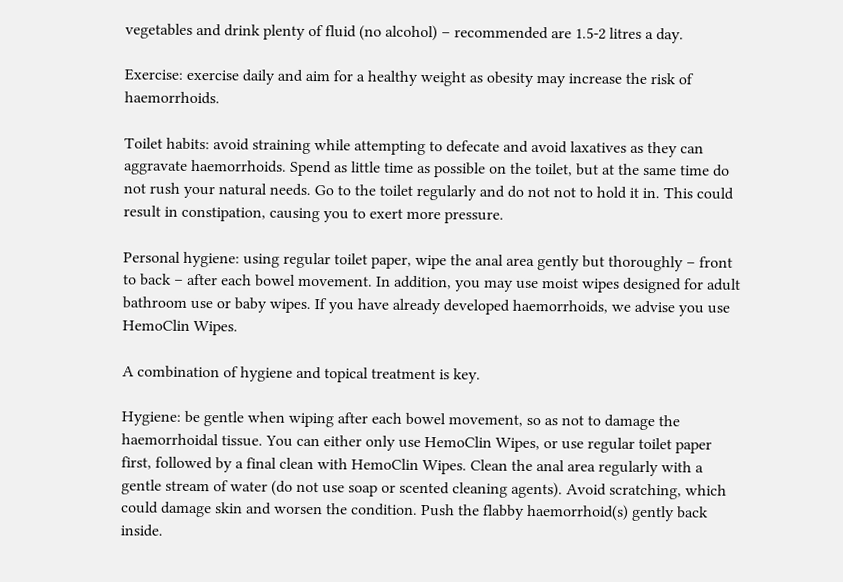vegetables and drink plenty of fluid (no alcohol) – recommended are 1.5-2 litres a day.

Exercise: exercise daily and aim for a healthy weight as obesity may increase the risk of haemorrhoids.

Toilet habits: avoid straining while attempting to defecate and avoid laxatives as they can aggravate haemorrhoids. Spend as little time as possible on the toilet, but at the same time do not rush your natural needs. Go to the toilet regularly and do not not to hold it in. This could result in constipation, causing you to exert more pressure.

Personal hygiene: using regular toilet paper, wipe the anal area gently but thoroughly – front to back – after each bowel movement. In addition, you may use moist wipes designed for adult bathroom use or baby wipes. If you have already developed haemorrhoids, we advise you use HemoClin Wipes.

A combination of hygiene and topical treatment is key.

Hygiene: be gentle when wiping after each bowel movement, so as not to damage the haemorrhoidal tissue. You can either only use HemoClin Wipes, or use regular toilet paper first, followed by a final clean with HemoClin Wipes. Clean the anal area regularly with a gentle stream of water (do not use soap or scented cleaning agents). Avoid scratching, which could damage skin and worsen the condition. Push the flabby haemorrhoid(s) gently back inside.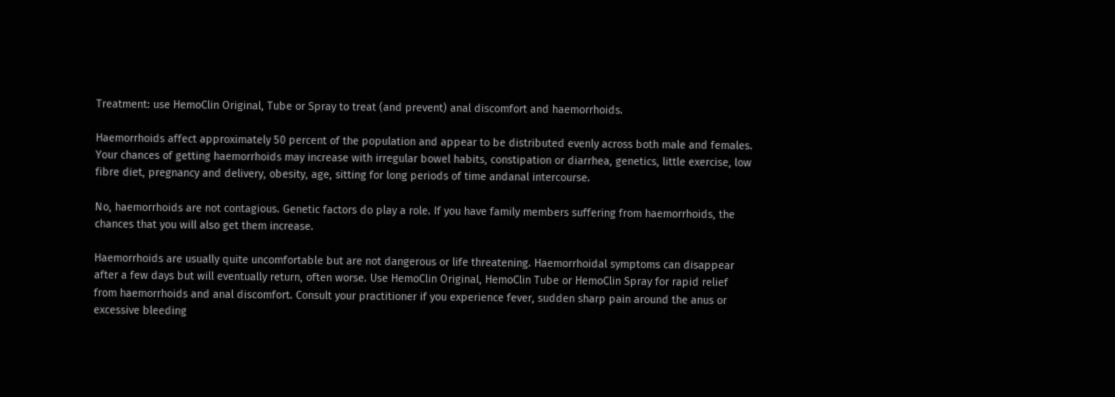Treatment: use HemoClin Original, Tube or Spray to treat (and prevent) anal discomfort and haemorrhoids.

Haemorrhoids affect approximately 50 percent of the population and appear to be distributed evenly across both male and females. Your chances of getting haemorrhoids may increase with irregular bowel habits, constipation or diarrhea, genetics, little exercise, low fibre diet, pregnancy and delivery, obesity, age, sitting for long periods of time andanal intercourse.

No, haemorrhoids are not contagious. Genetic factors do play a role. If you have family members suffering from haemorrhoids, the chances that you will also get them increase.

Haemorrhoids are usually quite uncomfortable but are not dangerous or life threatening. Haemorrhoidal symptoms can disappear after a few days but will eventually return, often worse. Use HemoClin Original, HemoClin Tube or HemoClin Spray for rapid relief from haemorrhoids and anal discomfort. Consult your practitioner if you experience fever, sudden sharp pain around the anus or excessive bleeding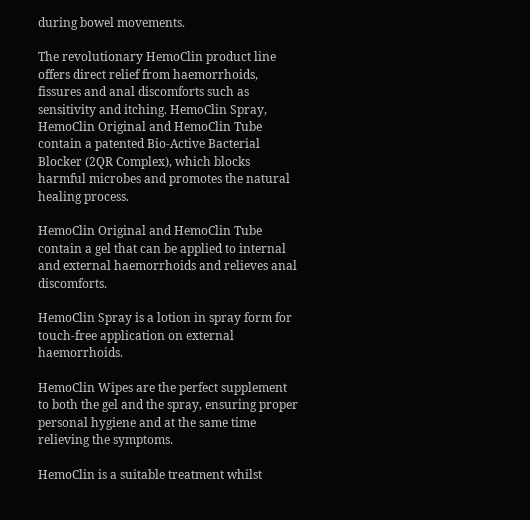during bowel movements.

The revolutionary HemoClin product line offers direct relief from haemorrhoids, fissures and anal discomforts such as sensitivity and itching. HemoClin Spray, HemoClin Original and HemoClin Tube contain a patented Bio-Active Bacterial Blocker (2QR Complex), which blocks harmful microbes and promotes the natural healing process.

HemoClin Original and HemoClin Tube contain a gel that can be applied to internal and external haemorrhoids and relieves anal discomforts.

HemoClin Spray is a lotion in spray form for touch-free application on external haemorrhoids.

HemoClin Wipes are the perfect supplement to both the gel and the spray, ensuring proper personal hygiene and at the same time relieving the symptoms.

HemoClin is a suitable treatment whilst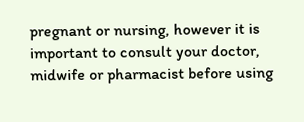pregnant or nursing, however it is important to consult your doctor, midwife or pharmacist before using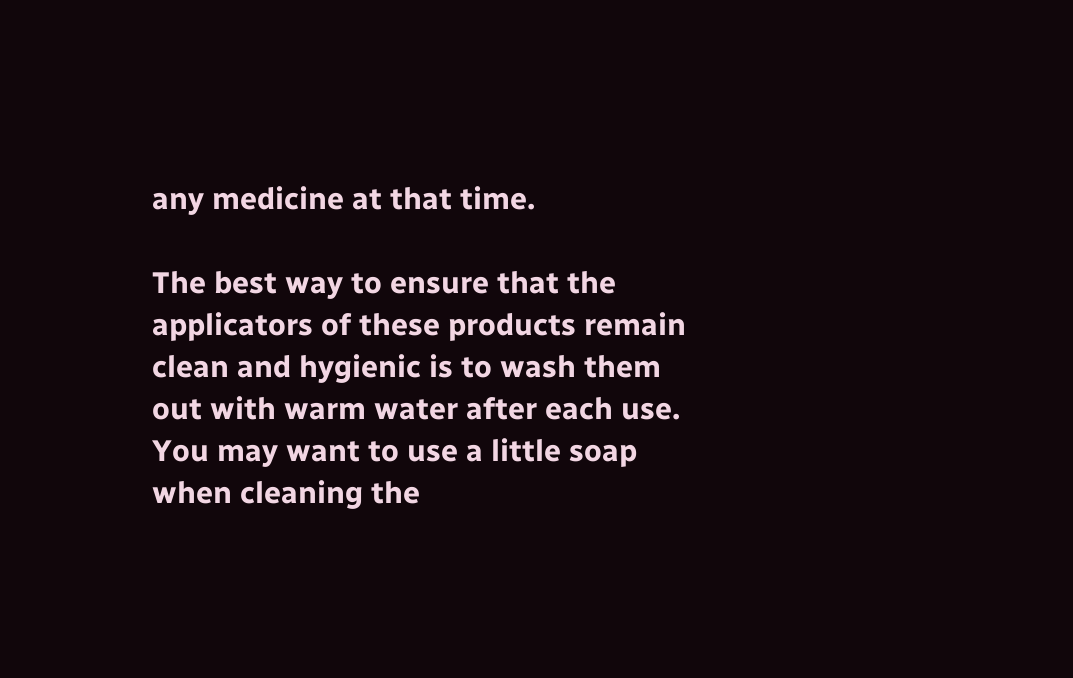any medicine at that time.

The best way to ensure that the applicators of these products remain clean and hygienic is to wash them out with warm water after each use. You may want to use a little soap when cleaning the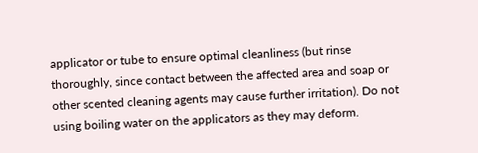applicator or tube to ensure optimal cleanliness (but rinse thoroughly, since contact between the affected area and soap or other scented cleaning agents may cause further irritation). Do not using boiling water on the applicators as they may deform.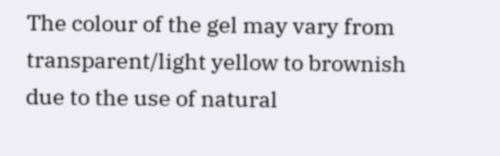The colour of the gel may vary from transparent/light yellow to brownish due to the use of natural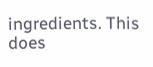ingredients. This does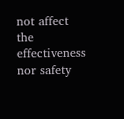not affect the effectiveness nor safety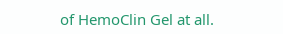of HemoClin Gel at all.